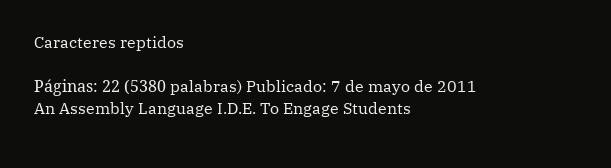Caracteres reptidos

Páginas: 22 (5380 palabras) Publicado: 7 de mayo de 2011
An Assembly Language I.D.E. To Engage Students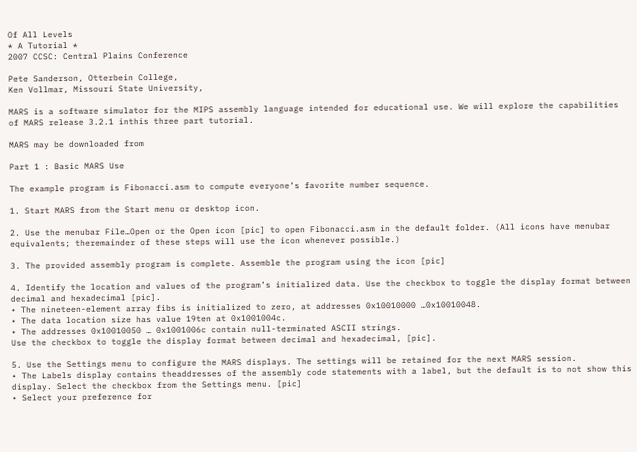Of All Levels
* A Tutorial *
2007 CCSC: Central Plains Conference

Pete Sanderson, Otterbein College,
Ken Vollmar, Missouri State University,

MARS is a software simulator for the MIPS assembly language intended for educational use. We will explore the capabilities of MARS release 3.2.1 inthis three part tutorial.

MARS may be downloaded from

Part 1 : Basic MARS Use

The example program is Fibonacci.asm to compute everyone’s favorite number sequence.

1. Start MARS from the Start menu or desktop icon.

2. Use the menubar File…Open or the Open icon [pic] to open Fibonacci.asm in the default folder. (All icons have menubar equivalents; theremainder of these steps will use the icon whenever possible.)

3. The provided assembly program is complete. Assemble the program using the icon [pic]

4. Identify the location and values of the program’s initialized data. Use the checkbox to toggle the display format between decimal and hexadecimal [pic].
• The nineteen-element array fibs is initialized to zero, at addresses 0x10010000 …0x10010048.
• The data location size has value 19ten at 0x1001004c.
• The addresses 0x10010050 … 0x1001006c contain null-terminated ASCII strings.
Use the checkbox to toggle the display format between decimal and hexadecimal, [pic].

5. Use the Settings menu to configure the MARS displays. The settings will be retained for the next MARS session.
• The Labels display contains theaddresses of the assembly code statements with a label, but the default is to not show this display. Select the checkbox from the Settings menu. [pic]
• Select your preference for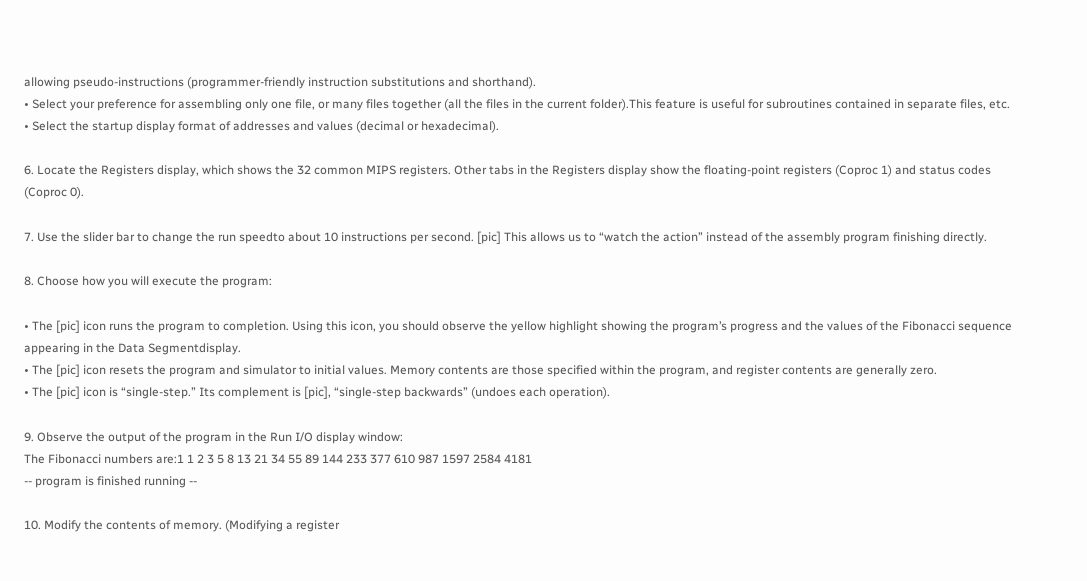allowing pseudo-instructions (programmer-friendly instruction substitutions and shorthand).
• Select your preference for assembling only one file, or many files together (all the files in the current folder).This feature is useful for subroutines contained in separate files, etc.
• Select the startup display format of addresses and values (decimal or hexadecimal).

6. Locate the Registers display, which shows the 32 common MIPS registers. Other tabs in the Registers display show the floating-point registers (Coproc 1) and status codes (Coproc 0).

7. Use the slider bar to change the run speedto about 10 instructions per second. [pic] This allows us to “watch the action” instead of the assembly program finishing directly.

8. Choose how you will execute the program:

• The [pic] icon runs the program to completion. Using this icon, you should observe the yellow highlight showing the program’s progress and the values of the Fibonacci sequence appearing in the Data Segmentdisplay.
• The [pic] icon resets the program and simulator to initial values. Memory contents are those specified within the program, and register contents are generally zero.
• The [pic] icon is “single-step.” Its complement is [pic], “single-step backwards” (undoes each operation).

9. Observe the output of the program in the Run I/O display window:
The Fibonacci numbers are:1 1 2 3 5 8 13 21 34 55 89 144 233 377 610 987 1597 2584 4181
-- program is finished running --

10. Modify the contents of memory. (Modifying a register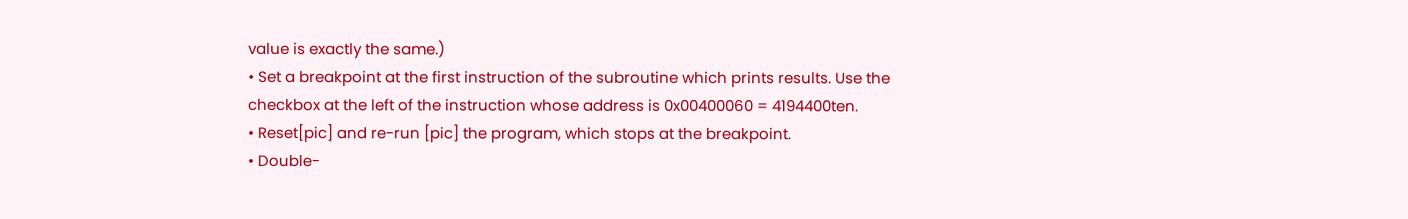value is exactly the same.)
• Set a breakpoint at the first instruction of the subroutine which prints results. Use the checkbox at the left of the instruction whose address is 0x00400060 = 4194400ten.
• Reset[pic] and re-run [pic] the program, which stops at the breakpoint.
• Double-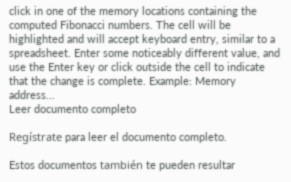click in one of the memory locations containing the computed Fibonacci numbers. The cell will be highlighted and will accept keyboard entry, similar to a spreadsheet. Enter some noticeably different value, and use the Enter key or click outside the cell to indicate that the change is complete. Example: Memory address...
Leer documento completo

Regístrate para leer el documento completo.

Estos documentos también te pueden resultar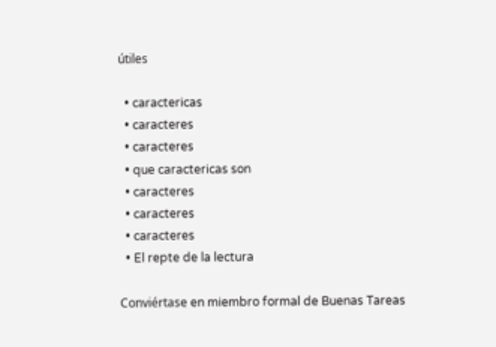útiles

  • caractericas
  • caracteres
  • caracteres
  • que caractericas son
  • caracteres
  • caracteres
  • caracteres
  • El repte de la lectura

Conviértase en miembro formal de Buenas Tareas